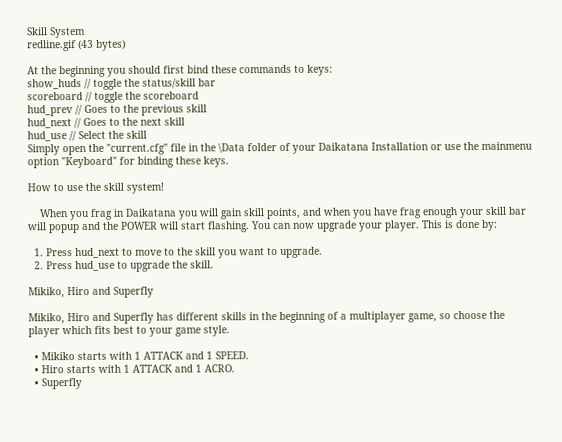Skill System
redline.gif (43 bytes)

At the beginning you should first bind these commands to keys:
show_huds // toggle the status/skill bar
scoreboard // toggle the scoreboard
hud_prev // Goes to the previous skill
hud_next // Goes to the next skill
hud_use // Select the skill
Simply open the "current.cfg" file in the \Data folder of your Daikatana Installation or use the mainmenu option "Keyboard" for binding these keys.

How to use the skill system!

    When you frag in Daikatana you will gain skill points, and when you have frag enough your skill bar will popup and the POWER will start flashing. You can now upgrade your player. This is done by:

  1. Press hud_next to move to the skill you want to upgrade.
  2. Press hud_use to upgrade the skill.

Mikiko, Hiro and Superfly

Mikiko, Hiro and Superfly has different skills in the beginning of a multiplayer game, so choose the player which fits best to your game style.

  • Mikiko starts with 1 ATTACK and 1 SPEED.
  • Hiro starts with 1 ATTACK and 1 ACRO.
  • Superfly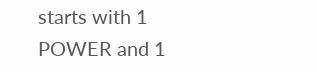starts with 1 POWER and 1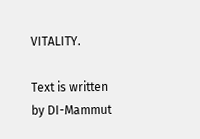VITALITY.

Text is written by DI-Mammut